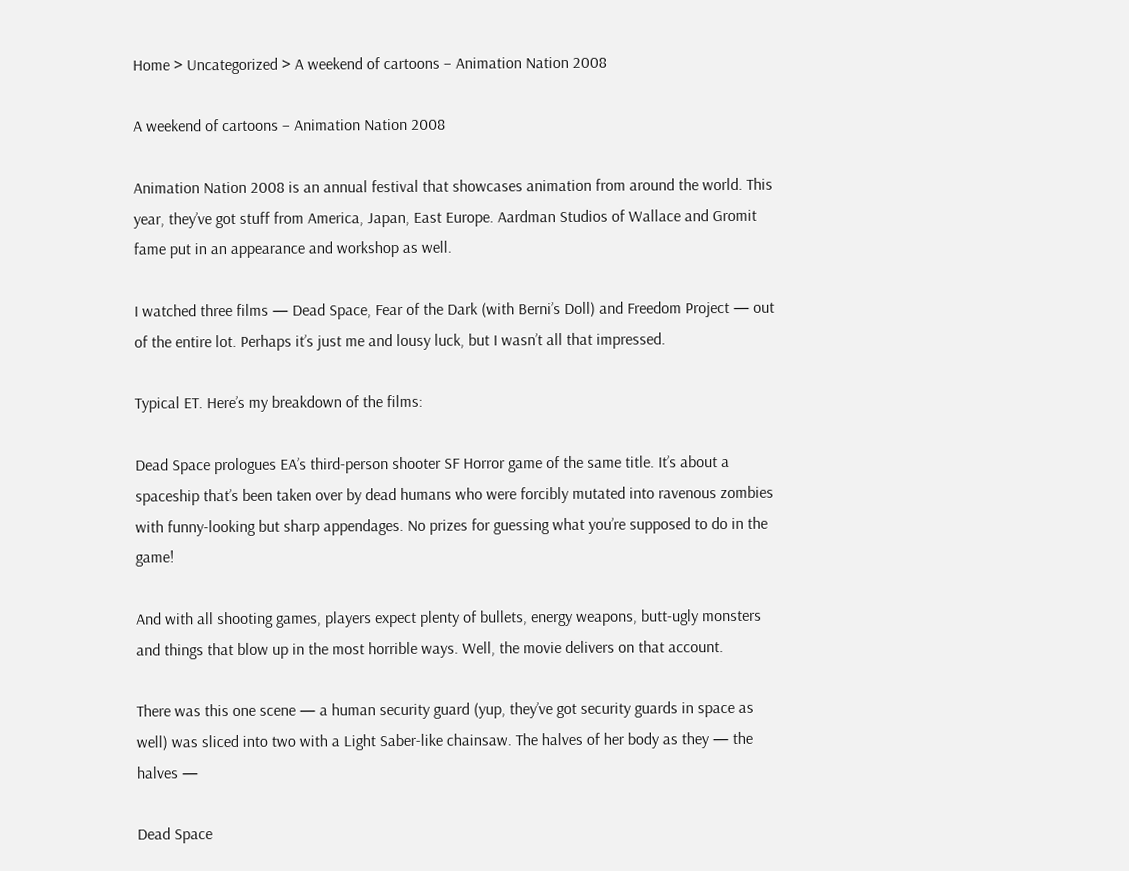Home > Uncategorized > A weekend of cartoons – Animation Nation 2008

A weekend of cartoons – Animation Nation 2008

Animation Nation 2008 is an annual festival that showcases animation from around the world. This year, they’ve got stuff from America, Japan, East Europe. Aardman Studios of Wallace and Gromit fame put in an appearance and workshop as well.

I watched three films — Dead Space, Fear of the Dark (with Berni’s Doll) and Freedom Project — out of the entire lot. Perhaps it’s just me and lousy luck, but I wasn’t all that impressed.

Typical ET. Here’s my breakdown of the films:

Dead Space prologues EA’s third-person shooter SF Horror game of the same title. It’s about a spaceship that’s been taken over by dead humans who were forcibly mutated into ravenous zombies with funny-looking but sharp appendages. No prizes for guessing what you’re supposed to do in the game!

And with all shooting games, players expect plenty of bullets, energy weapons, butt-ugly monsters and things that blow up in the most horrible ways. Well, the movie delivers on that account.

There was this one scene — a human security guard (yup, they’ve got security guards in space as well) was sliced into two with a Light Saber-like chainsaw. The halves of her body as they — the halves —

Dead Space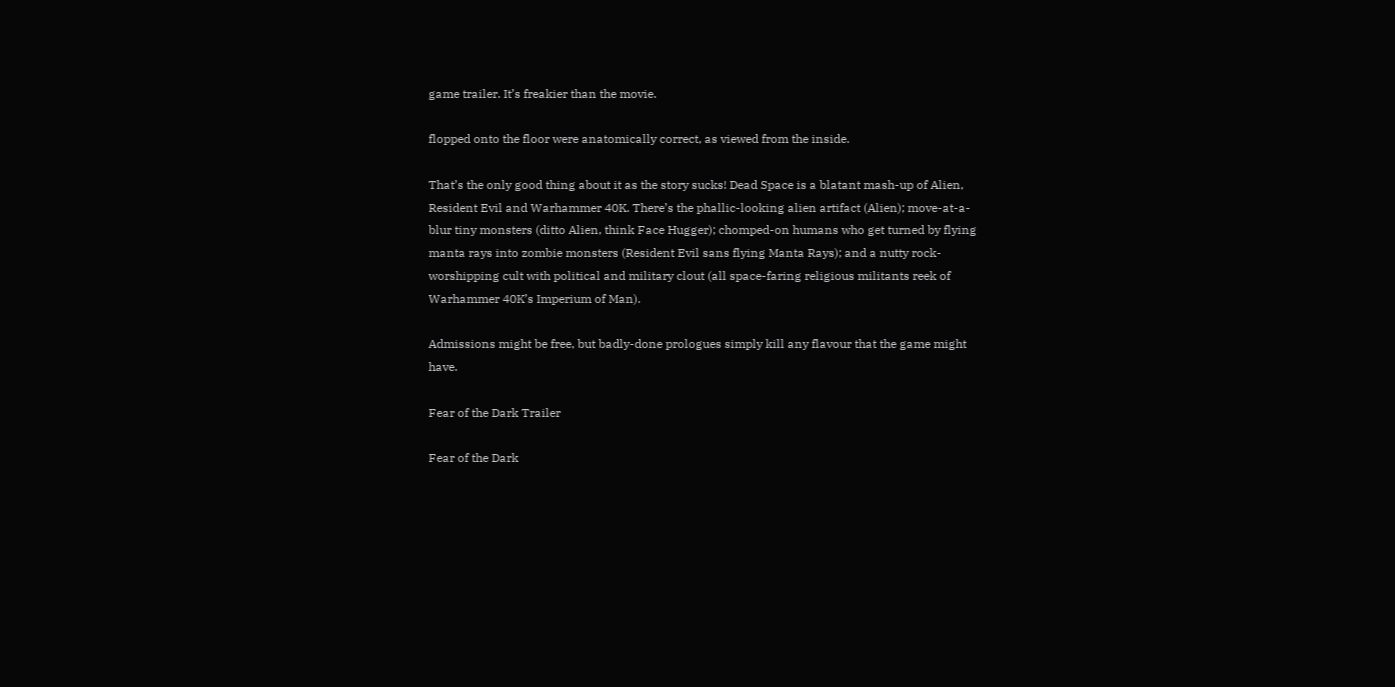game trailer. It’s freakier than the movie.

flopped onto the floor were anatomically correct, as viewed from the inside.

That’s the only good thing about it as the story sucks! Dead Space is a blatant mash-up of Alien, Resident Evil and Warhammer 40K. There’s the phallic-looking alien artifact (Alien); move-at-a-blur tiny monsters (ditto Alien, think Face Hugger); chomped-on humans who get turned by flying manta rays into zombie monsters (Resident Evil sans flying Manta Rays); and a nutty rock-worshipping cult with political and military clout (all space-faring religious militants reek of Warhammer 40K’s Imperium of Man).

Admissions might be free, but badly-done prologues simply kill any flavour that the game might have.

Fear of the Dark Trailer

Fear of the Dark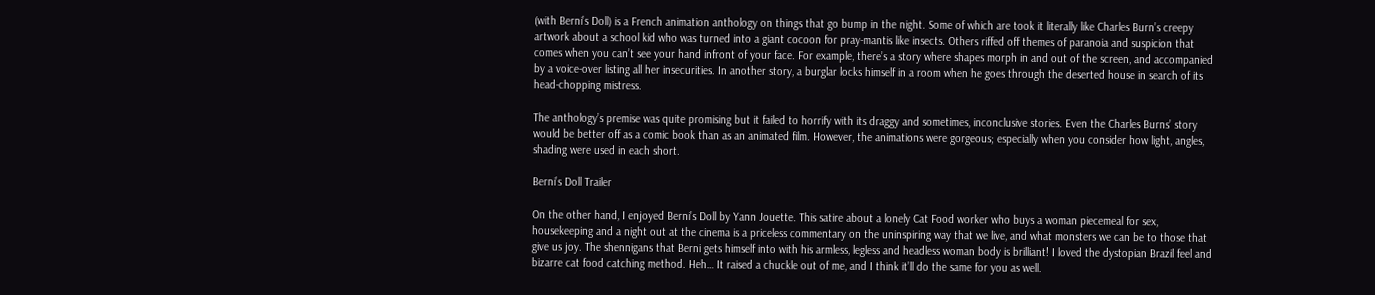(with Berni’s Doll) is a French animation anthology on things that go bump in the night. Some of which are took it literally like Charles Burn’s creepy artwork about a school kid who was turned into a giant cocoon for pray-mantis like insects. Others riffed off themes of paranoia and suspicion that comes when you can’t see your hand infront of your face. For example, there’s a story where shapes morph in and out of the screen, and accompanied by a voice-over listing all her insecurities. In another story, a burglar locks himself in a room when he goes through the deserted house in search of its head-chopping mistress.

The anthology’s premise was quite promising but it failed to horrify with its draggy and sometimes, inconclusive stories. Even the Charles Burns’ story would be better off as a comic book than as an animated film. However, the animations were gorgeous; especially when you consider how light, angles, shading were used in each short.

Berni’s Doll Trailer

On the other hand, I enjoyed Berni’s Doll by Yann Jouette. This satire about a lonely Cat Food worker who buys a woman piecemeal for sex, housekeeping and a night out at the cinema is a priceless commentary on the uninspiring way that we live, and what monsters we can be to those that give us joy. The shennigans that Berni gets himself into with his armless, legless and headless woman body is brilliant! I loved the dystopian Brazil feel and bizarre cat food catching method. Heh… It raised a chuckle out of me, and I think it’ll do the same for you as well.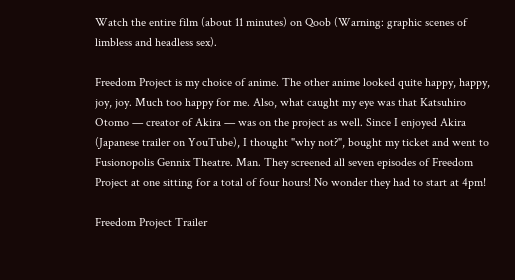Watch the entire film (about 11 minutes) on Qoob (Warning: graphic scenes of limbless and headless sex).

Freedom Project is my choice of anime. The other anime looked quite happy, happy, joy, joy. Much too happy for me. Also, what caught my eye was that Katsuhiro Otomo — creator of Akira — was on the project as well. Since I enjoyed Akira (Japanese trailer on YouTube), I thought "why not?", bought my ticket and went to Fusionopolis Gennix Theatre. Man. They screened all seven episodes of Freedom Project at one sitting for a total of four hours! No wonder they had to start at 4pm!

Freedom Project Trailer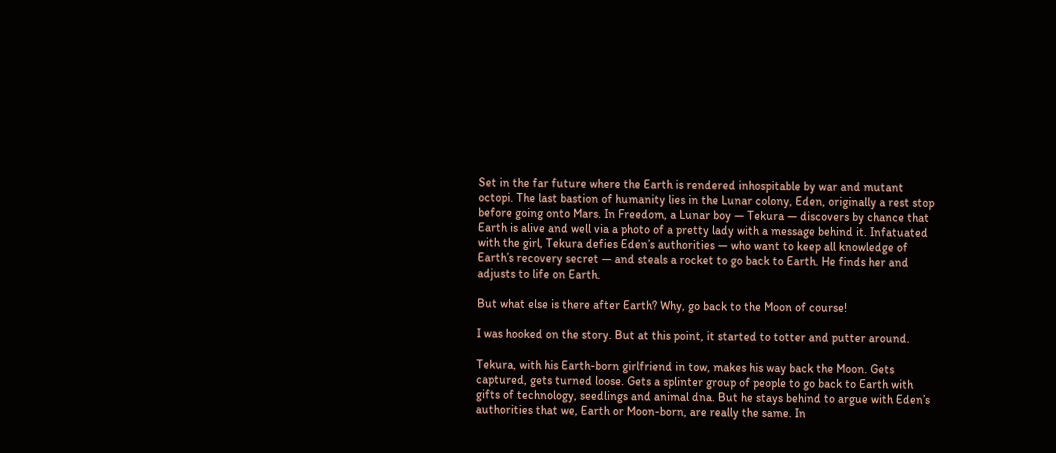Set in the far future where the Earth is rendered inhospitable by war and mutant octopi. The last bastion of humanity lies in the Lunar colony, Eden, originally a rest stop before going onto Mars. In Freedom, a Lunar boy — Tekura — discovers by chance that Earth is alive and well via a photo of a pretty lady with a message behind it. Infatuated with the girl, Tekura defies Eden’s authorities — who want to keep all knowledge of Earth’s recovery secret — and steals a rocket to go back to Earth. He finds her and adjusts to life on Earth.

But what else is there after Earth? Why, go back to the Moon of course!

I was hooked on the story. But at this point, it started to totter and putter around.

Tekura, with his Earth-born girlfriend in tow, makes his way back the Moon. Gets captured, gets turned loose. Gets a splinter group of people to go back to Earth with gifts of technology, seedlings and animal dna. But he stays behind to argue with Eden’s authorities that we, Earth or Moon-born, are really the same. In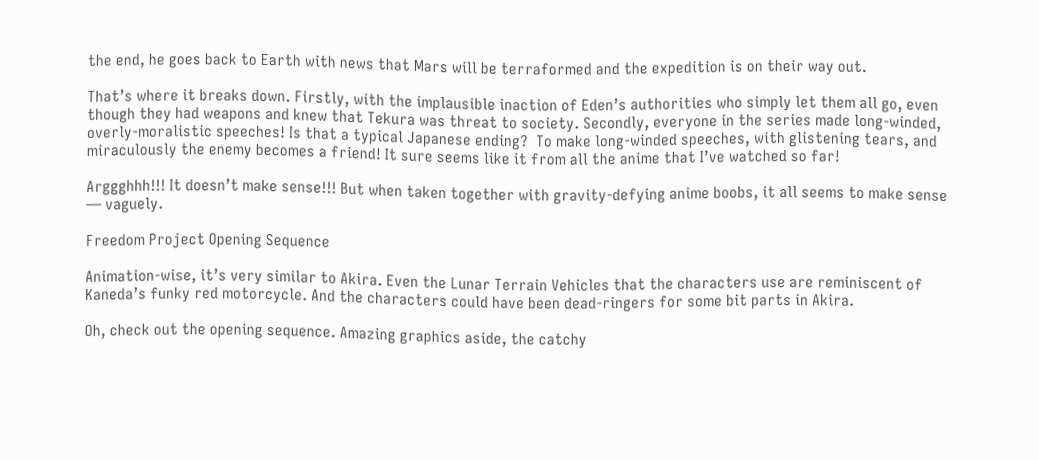the end, he goes back to Earth with news that Mars will be terraformed and the expedition is on their way out.

That’s where it breaks down. Firstly, with the implausible inaction of Eden’s authorities who simply let them all go, even though they had weapons and knew that Tekura was threat to society. Secondly, everyone in the series made long-winded, overly-moralistic speeches! Is that a typical Japanese ending?  To make long-winded speeches, with glistening tears, and miraculously the enemy becomes a friend! It sure seems like it from all the anime that I’ve watched so far!

Arggghhh!!! It doesn’t make sense!!! But when taken together with gravity-defying anime boobs, it all seems to make sense — vaguely.

Freedom Project Opening Sequence

Animation-wise, it’s very similar to Akira. Even the Lunar Terrain Vehicles that the characters use are reminiscent of Kaneda’s funky red motorcycle. And the characters could have been dead-ringers for some bit parts in Akira.

Oh, check out the opening sequence. Amazing graphics aside, the catchy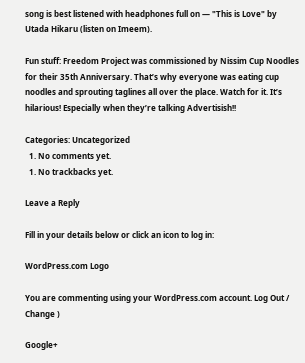song is best listened with headphones full on — "This is Love" by Utada Hikaru (listen on Imeem).

Fun stuff: Freedom Project was commissioned by Nissim Cup Noodles for their 35th Anniversary. That’s why everyone was eating cup noodles and sprouting taglines all over the place. Watch for it. It’s hilarious! Especially when they’re talking Advertisish!!

Categories: Uncategorized
  1. No comments yet.
  1. No trackbacks yet.

Leave a Reply

Fill in your details below or click an icon to log in:

WordPress.com Logo

You are commenting using your WordPress.com account. Log Out /  Change )

Google+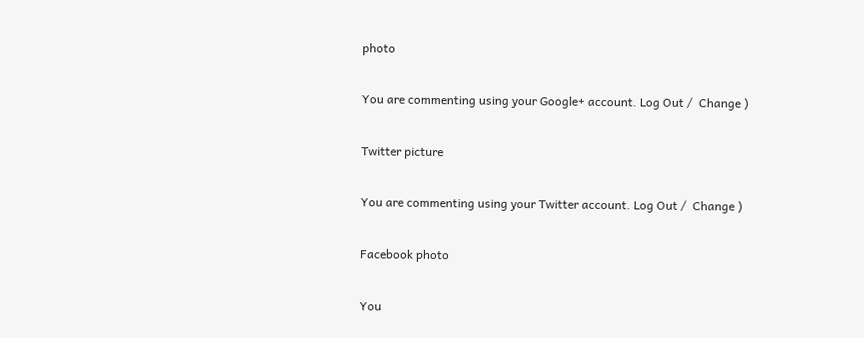photo

You are commenting using your Google+ account. Log Out /  Change )

Twitter picture

You are commenting using your Twitter account. Log Out /  Change )

Facebook photo

You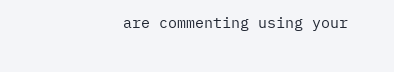are commenting using your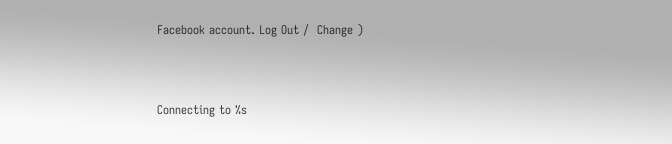Facebook account. Log Out /  Change )


Connecting to %s